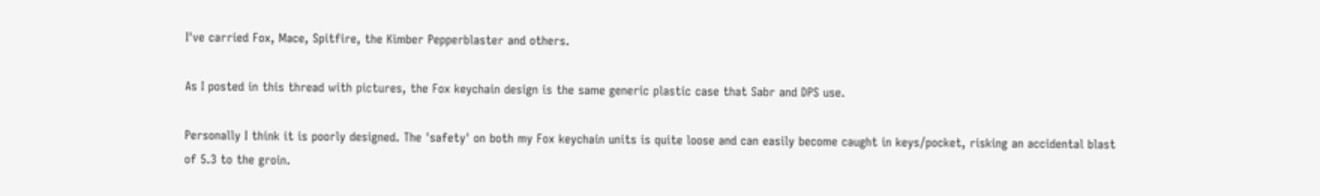I've carried Fox, Mace, Spitfire, the Kimber Pepperblaster and others.

As I posted in this thread with pictures, the Fox keychain design is the same generic plastic case that Sabr and DPS use.

Personally I think it is poorly designed. The 'safety' on both my Fox keychain units is quite loose and can easily become caught in keys/pocket, risking an accidental blast of 5.3 to the groin.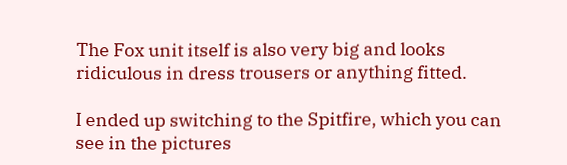The Fox unit itself is also very big and looks ridiculous in dress trousers or anything fitted.

I ended up switching to the Spitfire, which you can see in the pictures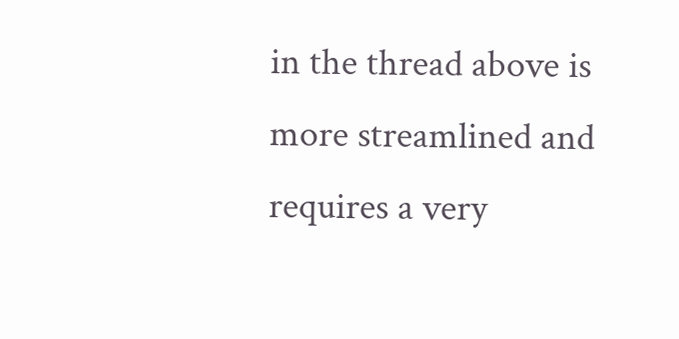in the thread above is more streamlined and requires a very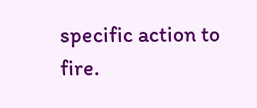specific action to fire.